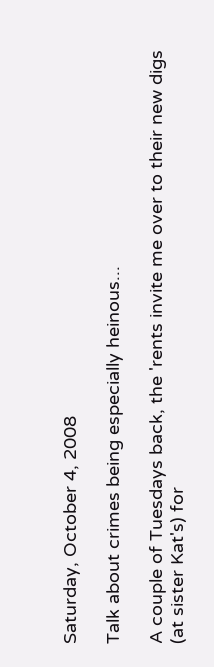Saturday, October 4, 2008

Talk about crimes being especially heinous...

A couple of Tuesdays back, the 'rents invite me over to their new digs (at sister Kat's) for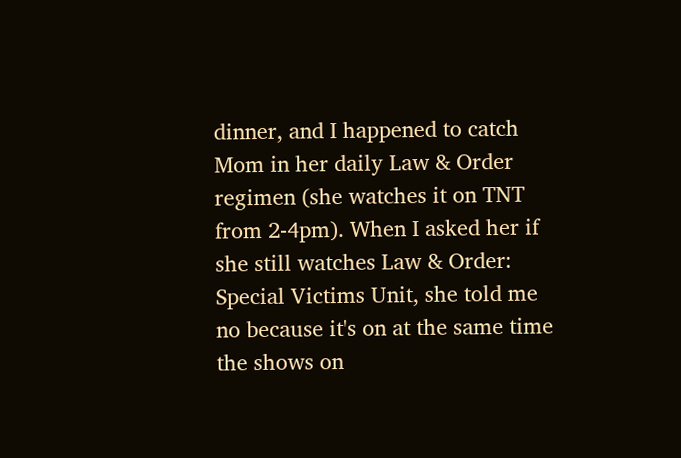dinner, and I happened to catch Mom in her daily Law & Order regimen (she watches it on TNT from 2-4pm). When I asked her if she still watches Law & Order: Special Victims Unit, she told me no because it's on at the same time the shows on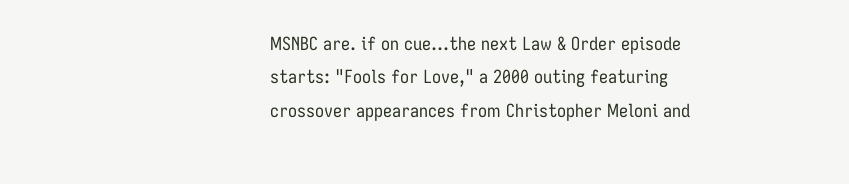MSNBC are. if on cue...the next Law & Order episode starts: "Fools for Love," a 2000 outing featuring crossover appearances from Christopher Meloni and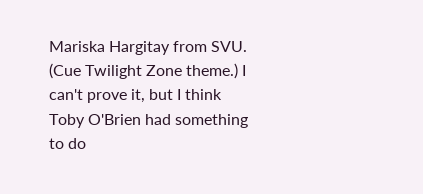Mariska Hargitay from SVU. (Cue Twilight Zone theme.) I can't prove it, but I think Toby O'Brien had something to do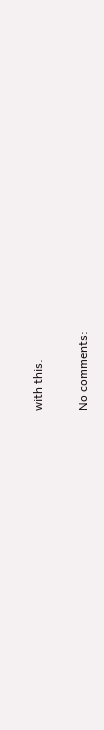with this.

No comments: